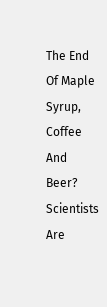The End Of Maple Syrup, Coffee And Beer? Scientists Are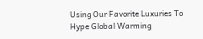Using Our Favorite Luxuries To Hype Global Warming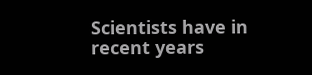Scientists have in recent years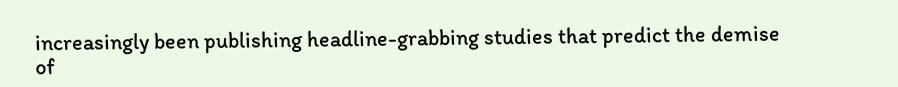increasingly been publishing headline-grabbing studies that predict the demise of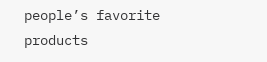people’s favorite products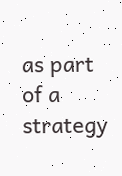as part of a strategy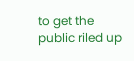to get the public riled up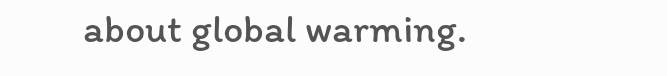about global warming.